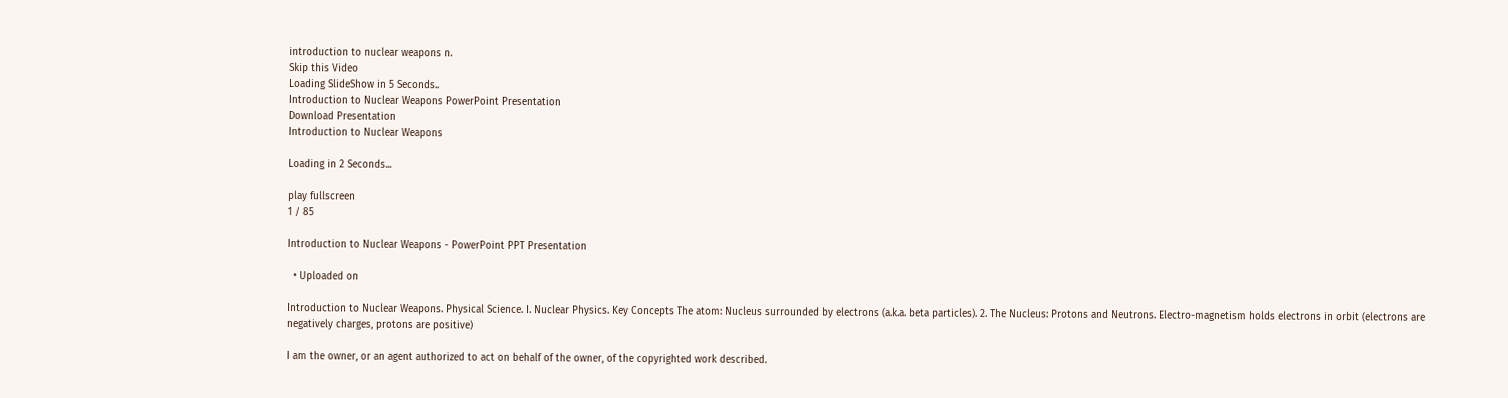introduction to nuclear weapons n.
Skip this Video
Loading SlideShow in 5 Seconds..
Introduction to Nuclear Weapons PowerPoint Presentation
Download Presentation
Introduction to Nuclear Weapons

Loading in 2 Seconds...

play fullscreen
1 / 85

Introduction to Nuclear Weapons - PowerPoint PPT Presentation

  • Uploaded on

Introduction to Nuclear Weapons. Physical Science. I. Nuclear Physics. Key Concepts The atom: Nucleus surrounded by electrons (a.k.a. beta particles). 2. The Nucleus: Protons and Neutrons. Electro-magnetism holds electrons in orbit (electrons are negatively charges, protons are positive)

I am the owner, or an agent authorized to act on behalf of the owner, of the copyrighted work described.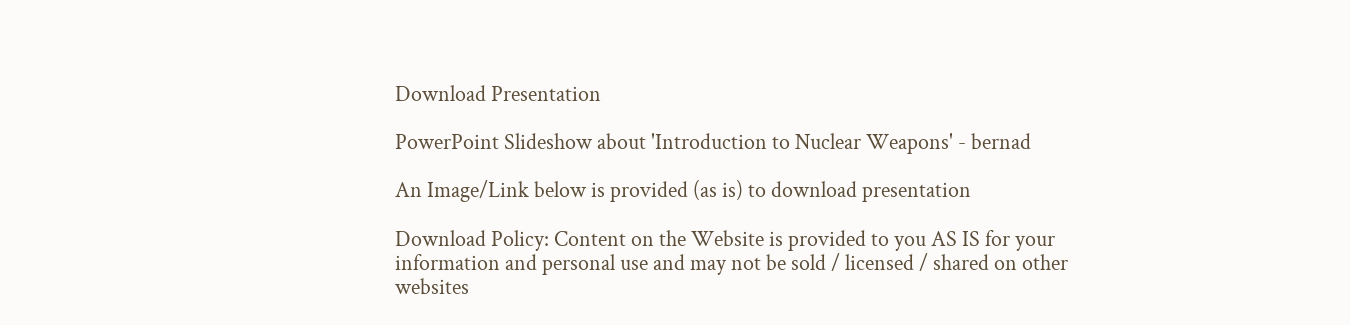Download Presentation

PowerPoint Slideshow about 'Introduction to Nuclear Weapons' - bernad

An Image/Link below is provided (as is) to download presentation

Download Policy: Content on the Website is provided to you AS IS for your information and personal use and may not be sold / licensed / shared on other websites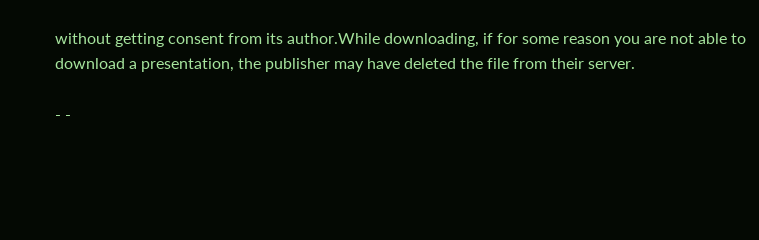without getting consent from its author.While downloading, if for some reason you are not able to download a presentation, the publisher may have deleted the file from their server.

- -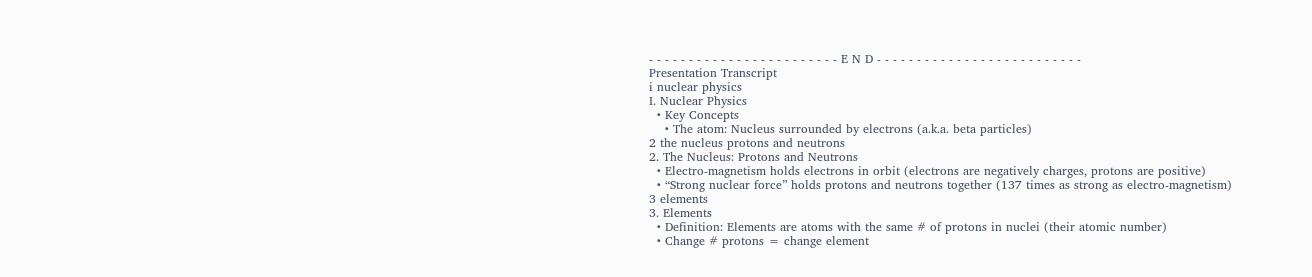- - - - - - - - - - - - - - - - - - - - - - - - E N D - - - - - - - - - - - - - - - - - - - - - - - - - -
Presentation Transcript
i nuclear physics
I. Nuclear Physics
  • Key Concepts
    • The atom: Nucleus surrounded by electrons (a.k.a. beta particles)
2 the nucleus protons and neutrons
2. The Nucleus: Protons and Neutrons
  • Electro-magnetism holds electrons in orbit (electrons are negatively charges, protons are positive)
  • “Strong nuclear force” holds protons and neutrons together (137 times as strong as electro-magnetism)
3 elements
3. Elements
  • Definition: Elements are atoms with the same # of protons in nuclei (their atomic number)
  • Change # protons = change element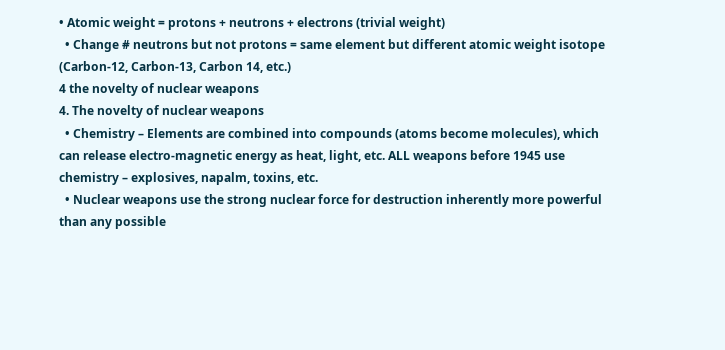• Atomic weight = protons + neutrons + electrons (trivial weight)
  • Change # neutrons but not protons = same element but different atomic weight isotope (Carbon-12, Carbon-13, Carbon 14, etc.)
4 the novelty of nuclear weapons
4. The novelty of nuclear weapons
  • Chemistry – Elements are combined into compounds (atoms become molecules), which can release electro-magnetic energy as heat, light, etc. ALL weapons before 1945 use chemistry – explosives, napalm, toxins, etc.
  • Nuclear weapons use the strong nuclear force for destruction inherently more powerful than any possible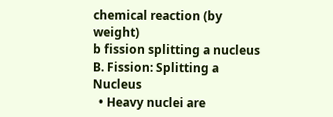chemical reaction (by weight)
b fission splitting a nucleus
B. Fission: Splitting a Nucleus
  • Heavy nuclei are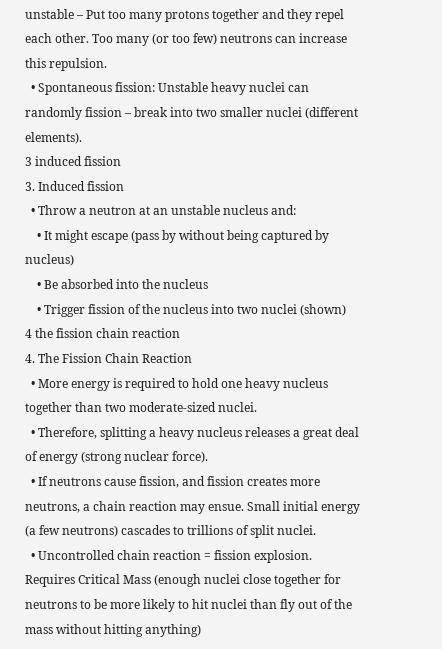unstable – Put too many protons together and they repel each other. Too many (or too few) neutrons can increase this repulsion.
  • Spontaneous fission: Unstable heavy nuclei can randomly fission – break into two smaller nuclei (different elements).
3 induced fission
3. Induced fission
  • Throw a neutron at an unstable nucleus and:
    • It might escape (pass by without being captured by nucleus)
    • Be absorbed into the nucleus
    • Trigger fission of the nucleus into two nuclei (shown)
4 the fission chain reaction
4. The Fission Chain Reaction
  • More energy is required to hold one heavy nucleus together than two moderate-sized nuclei.
  • Therefore, splitting a heavy nucleus releases a great deal of energy (strong nuclear force).
  • If neutrons cause fission, and fission creates more neutrons, a chain reaction may ensue. Small initial energy (a few neutrons) cascades to trillions of split nuclei.
  • Uncontrolled chain reaction = fission explosion. Requires Critical Mass (enough nuclei close together for neutrons to be more likely to hit nuclei than fly out of the mass without hitting anything)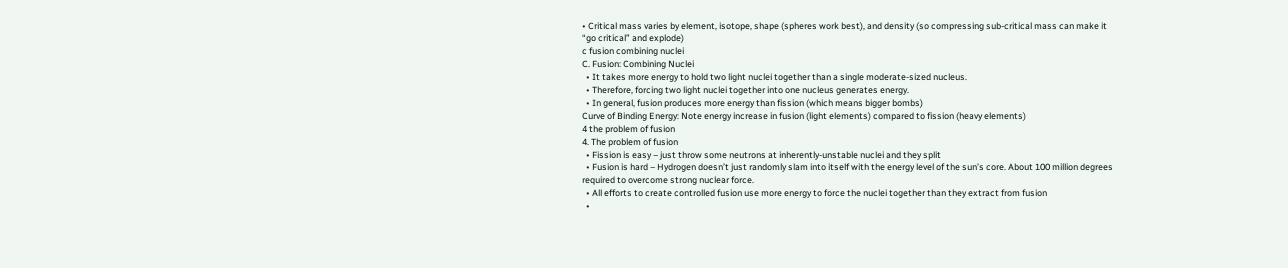• Critical mass varies by element, isotope, shape (spheres work best), and density (so compressing sub-critical mass can make it “go critical” and explode)
c fusion combining nuclei
C. Fusion: Combining Nuclei
  • It takes more energy to hold two light nuclei together than a single moderate-sized nucleus.
  • Therefore, forcing two light nuclei together into one nucleus generates energy.
  • In general, fusion produces more energy than fission (which means bigger bombs)
Curve of Binding Energy: Note energy increase in fusion (light elements) compared to fission (heavy elements)
4 the problem of fusion
4. The problem of fusion
  • Fission is easy – just throw some neutrons at inherently-unstable nuclei and they split
  • Fusion is hard – Hydrogen doesn’t just randomly slam into itself with the energy level of the sun’s core. About 100 million degrees required to overcome strong nuclear force.
  • All efforts to create controlled fusion use more energy to force the nuclei together than they extract from fusion
  •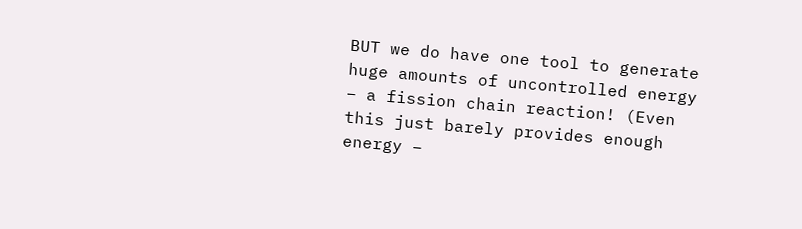BUT we do have one tool to generate huge amounts of uncontrolled energy – a fission chain reaction! (Even this just barely provides enough energy –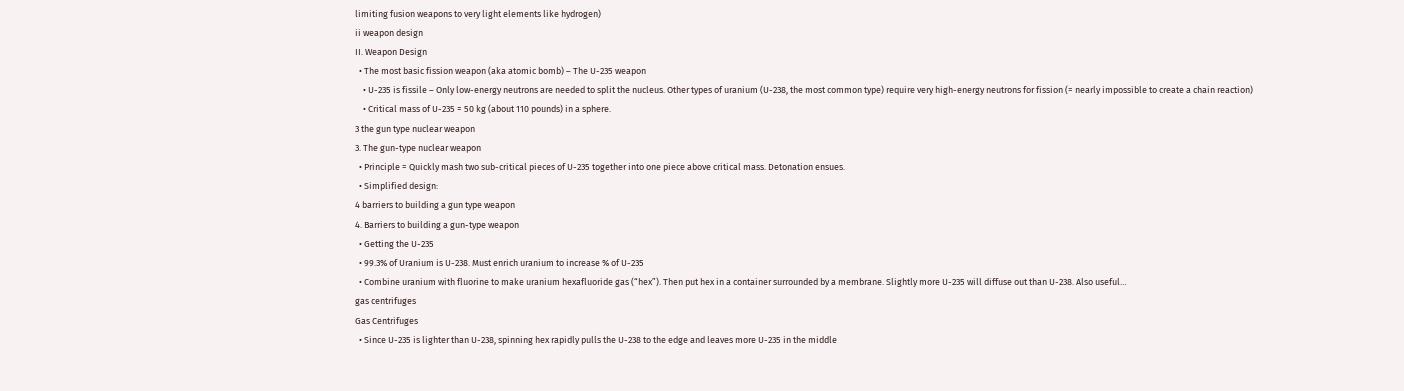limiting fusion weapons to very light elements like hydrogen)
ii weapon design
II. Weapon Design
  • The most basic fission weapon (aka atomic bomb) – The U-235 weapon
    • U-235 is fissile – Only low-energy neutrons are needed to split the nucleus. Other types of uranium (U-238, the most common type) require very high-energy neutrons for fission (= nearly impossible to create a chain reaction)
    • Critical mass of U-235 = 50 kg (about 110 pounds) in a sphere.
3 the gun type nuclear weapon
3. The gun-type nuclear weapon
  • Principle = Quickly mash two sub-critical pieces of U-235 together into one piece above critical mass. Detonation ensues.
  • Simplified design:
4 barriers to building a gun type weapon
4. Barriers to building a gun-type weapon
  • Getting the U-235
  • 99.3% of Uranium is U-238. Must enrich uranium to increase % of U-235
  • Combine uranium with fluorine to make uranium hexafluoride gas (“hex”). Then put hex in a container surrounded by a membrane. Slightly more U-235 will diffuse out than U-238. Also useful…
gas centrifuges
Gas Centrifuges
  • Since U-235 is lighter than U-238, spinning hex rapidly pulls the U-238 to the edge and leaves more U-235 in the middle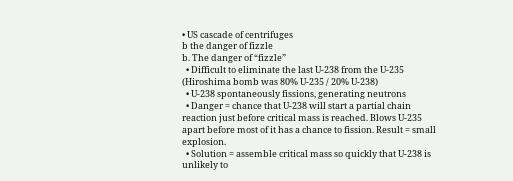• US cascade of centrifuges
b the danger of fizzle
b. The danger of “fizzle”
  • Difficult to eliminate the last U-238 from the U-235 (Hiroshima bomb was 80% U-235 / 20% U-238)
  • U-238 spontaneously fissions, generating neutrons
  • Danger = chance that U-238 will start a partial chain reaction just before critical mass is reached. Blows U-235 apart before most of it has a chance to fission. Result = small explosion.
  • Solution = assemble critical mass so quickly that U-238 is unlikely to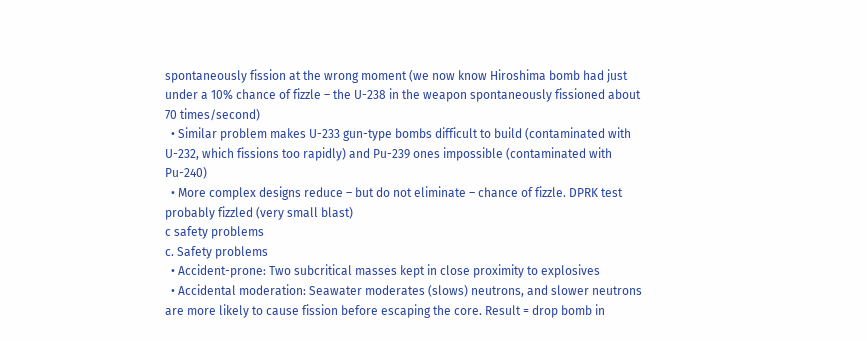spontaneously fission at the wrong moment (we now know Hiroshima bomb had just under a 10% chance of fizzle – the U-238 in the weapon spontaneously fissioned about 70 times/second)
  • Similar problem makes U-233 gun-type bombs difficult to build (contaminated with U-232, which fissions too rapidly) and Pu-239 ones impossible (contaminated with Pu-240)
  • More complex designs reduce – but do not eliminate – chance of fizzle. DPRK test probably fizzled (very small blast)
c safety problems
c. Safety problems
  • Accident-prone: Two subcritical masses kept in close proximity to explosives
  • Accidental moderation: Seawater moderates (slows) neutrons, and slower neutrons are more likely to cause fission before escaping the core. Result = drop bomb in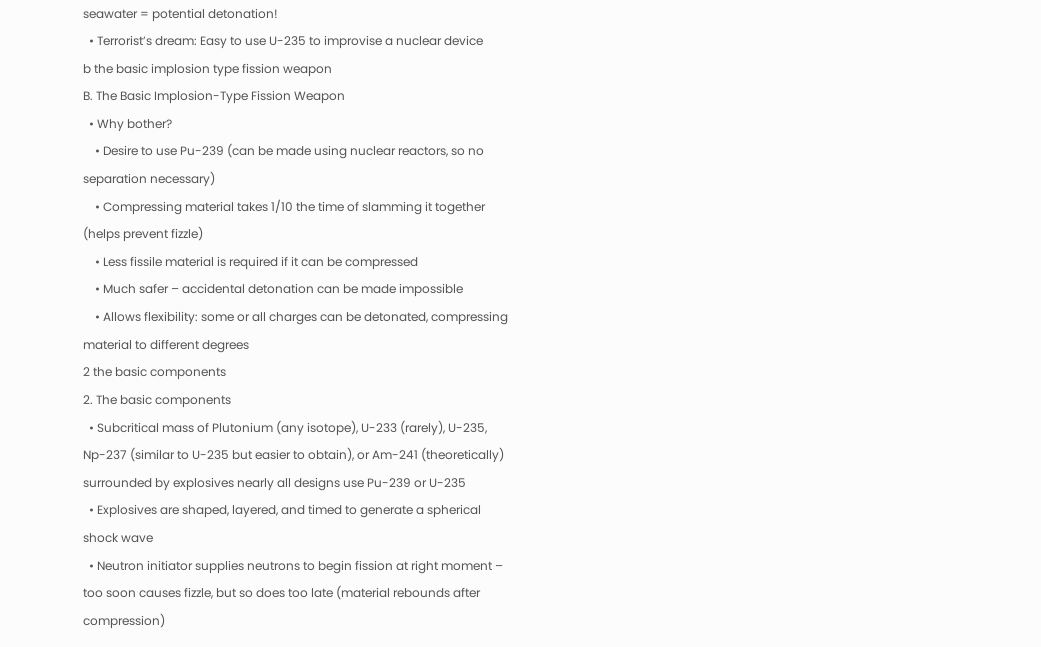seawater = potential detonation!
  • Terrorist’s dream: Easy to use U-235 to improvise a nuclear device
b the basic implosion type fission weapon
B. The Basic Implosion-Type Fission Weapon
  • Why bother?
    • Desire to use Pu-239 (can be made using nuclear reactors, so no separation necessary)
    • Compressing material takes 1/10 the time of slamming it together (helps prevent fizzle)
    • Less fissile material is required if it can be compressed
    • Much safer – accidental detonation can be made impossible
    • Allows flexibility: some or all charges can be detonated, compressing material to different degrees
2 the basic components
2. The basic components
  • Subcritical mass of Plutonium (any isotope), U-233 (rarely), U-235, Np-237 (similar to U-235 but easier to obtain), or Am-241 (theoretically) surrounded by explosives nearly all designs use Pu-239 or U-235
  • Explosives are shaped, layered, and timed to generate a spherical shock wave
  • Neutron initiator supplies neutrons to begin fission at right moment – too soon causes fizzle, but so does too late (material rebounds after compression)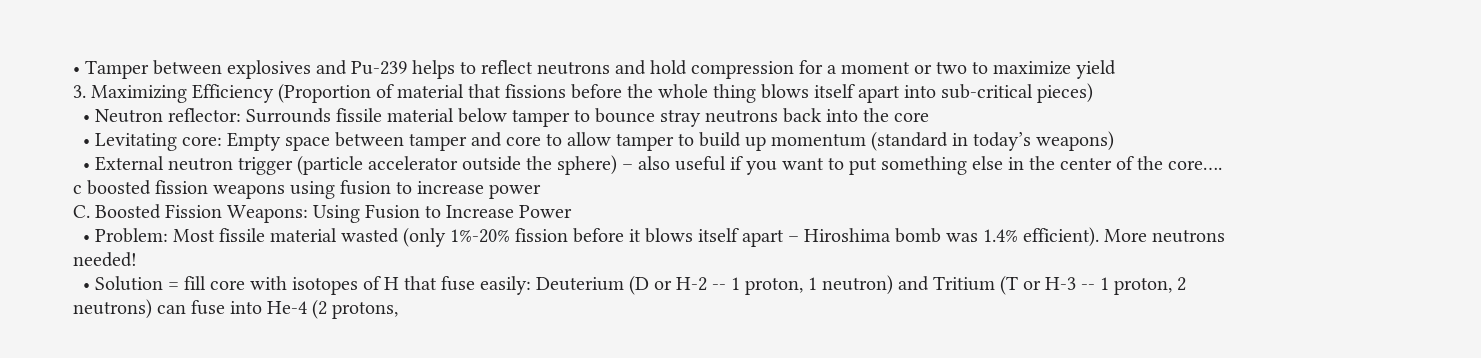• Tamper between explosives and Pu-239 helps to reflect neutrons and hold compression for a moment or two to maximize yield
3. Maximizing Efficiency (Proportion of material that fissions before the whole thing blows itself apart into sub-critical pieces)
  • Neutron reflector: Surrounds fissile material below tamper to bounce stray neutrons back into the core
  • Levitating core: Empty space between tamper and core to allow tamper to build up momentum (standard in today’s weapons)
  • External neutron trigger (particle accelerator outside the sphere) – also useful if you want to put something else in the center of the core….
c boosted fission weapons using fusion to increase power
C. Boosted Fission Weapons: Using Fusion to Increase Power
  • Problem: Most fissile material wasted (only 1%-20% fission before it blows itself apart – Hiroshima bomb was 1.4% efficient). More neutrons needed!
  • Solution = fill core with isotopes of H that fuse easily: Deuterium (D or H-2 -- 1 proton, 1 neutron) and Tritium (T or H-3 -- 1 proton, 2 neutrons) can fuse into He-4 (2 protons,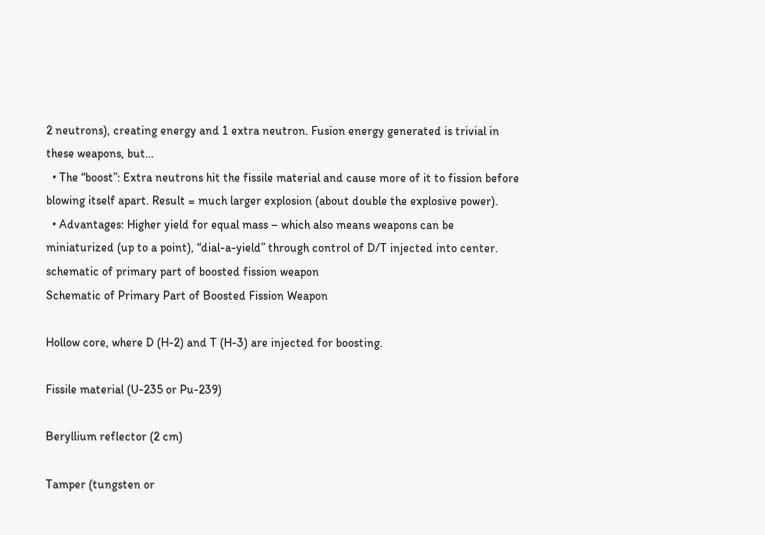2 neutrons), creating energy and 1 extra neutron. Fusion energy generated is trivial in these weapons, but…
  • The “boost”: Extra neutrons hit the fissile material and cause more of it to fission before blowing itself apart. Result = much larger explosion (about double the explosive power).
  • Advantages: Higher yield for equal mass – which also means weapons can be miniaturized (up to a point), “dial-a-yield” through control of D/T injected into center.
schematic of primary part of boosted fission weapon
Schematic of Primary Part of Boosted Fission Weapon

Hollow core, where D (H-2) and T (H-3) are injected for boosting.

Fissile material (U-235 or Pu-239)

Beryllium reflector (2 cm)

Tamper (tungsten or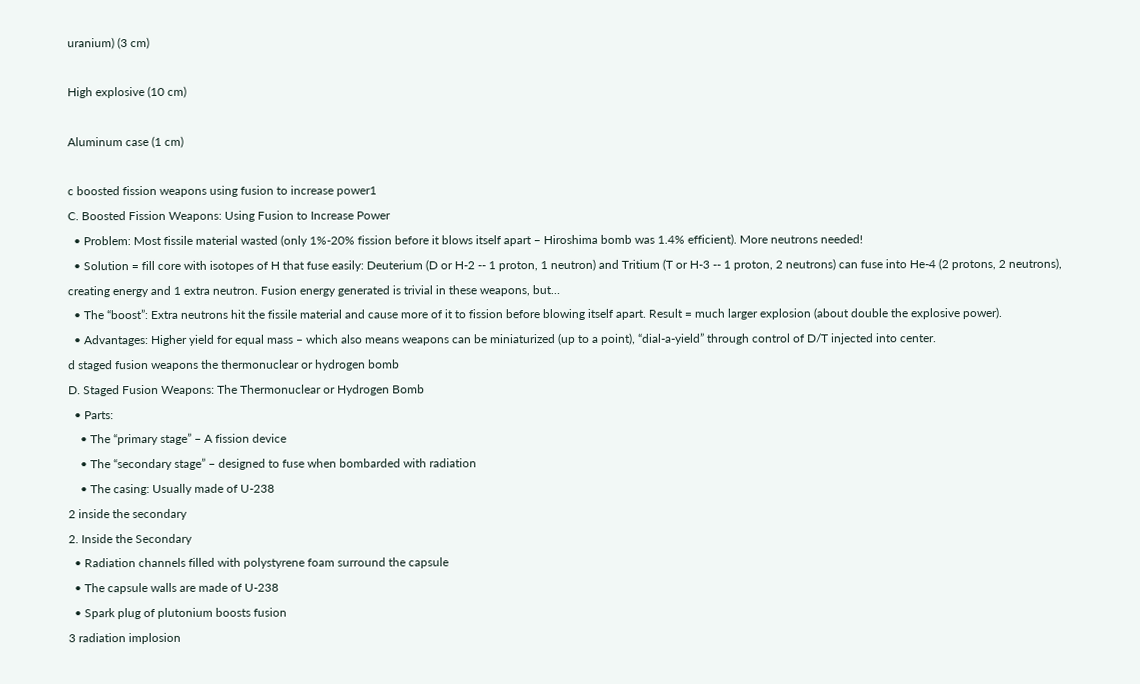uranium) (3 cm)

High explosive (10 cm)

Aluminum case (1 cm)

c boosted fission weapons using fusion to increase power1
C. Boosted Fission Weapons: Using Fusion to Increase Power
  • Problem: Most fissile material wasted (only 1%-20% fission before it blows itself apart – Hiroshima bomb was 1.4% efficient). More neutrons needed!
  • Solution = fill core with isotopes of H that fuse easily: Deuterium (D or H-2 -- 1 proton, 1 neutron) and Tritium (T or H-3 -- 1 proton, 2 neutrons) can fuse into He-4 (2 protons, 2 neutrons), creating energy and 1 extra neutron. Fusion energy generated is trivial in these weapons, but…
  • The “boost”: Extra neutrons hit the fissile material and cause more of it to fission before blowing itself apart. Result = much larger explosion (about double the explosive power).
  • Advantages: Higher yield for equal mass – which also means weapons can be miniaturized (up to a point), “dial-a-yield” through control of D/T injected into center.
d staged fusion weapons the thermonuclear or hydrogen bomb
D. Staged Fusion Weapons: The Thermonuclear or Hydrogen Bomb
  • Parts:
    • The “primary stage” – A fission device
    • The “secondary stage” – designed to fuse when bombarded with radiation
    • The casing: Usually made of U-238
2 inside the secondary
2. Inside the Secondary
  • Radiation channels filled with polystyrene foam surround the capsule
  • The capsule walls are made of U-238
  • Spark plug of plutonium boosts fusion
3 radiation implosion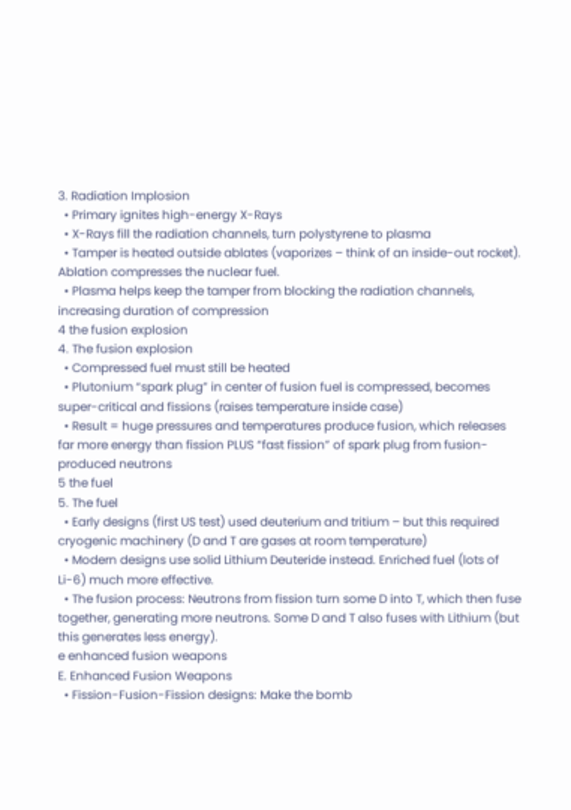3. Radiation Implosion
  • Primary ignites high-energy X-Rays
  • X-Rays fill the radiation channels, turn polystyrene to plasma
  • Tamper is heated outside ablates (vaporizes – think of an inside-out rocket). Ablation compresses the nuclear fuel.
  • Plasma helps keep the tamper from blocking the radiation channels, increasing duration of compression
4 the fusion explosion
4. The fusion explosion
  • Compressed fuel must still be heated
  • Plutonium “spark plug” in center of fusion fuel is compressed, becomes super-critical and fissions (raises temperature inside case)
  • Result = huge pressures and temperatures produce fusion, which releases far more energy than fission PLUS “fast fission” of spark plug from fusion-produced neutrons
5 the fuel
5. The fuel
  • Early designs (first US test) used deuterium and tritium – but this required cryogenic machinery (D and T are gases at room temperature)
  • Modern designs use solid Lithium Deuteride instead. Enriched fuel (lots of Li-6) much more effective.
  • The fusion process: Neutrons from fission turn some D into T, which then fuse together, generating more neutrons. Some D and T also fuses with Lithium (but this generates less energy).
e enhanced fusion weapons
E. Enhanced Fusion Weapons
  • Fission-Fusion-Fission designs: Make the bomb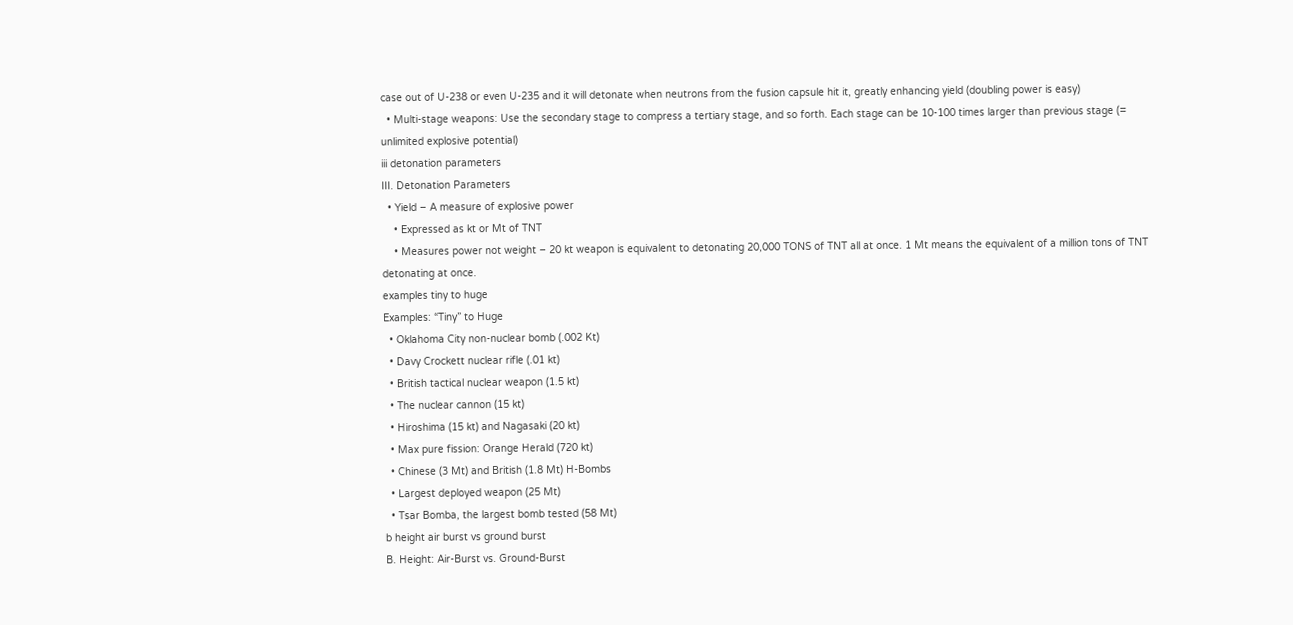case out of U-238 or even U-235 and it will detonate when neutrons from the fusion capsule hit it, greatly enhancing yield (doubling power is easy)
  • Multi-stage weapons: Use the secondary stage to compress a tertiary stage, and so forth. Each stage can be 10-100 times larger than previous stage (= unlimited explosive potential)
iii detonation parameters
III. Detonation Parameters
  • Yield – A measure of explosive power
    • Expressed as kt or Mt of TNT
    • Measures power not weight – 20 kt weapon is equivalent to detonating 20,000 TONS of TNT all at once. 1 Mt means the equivalent of a million tons of TNT detonating at once.
examples tiny to huge
Examples: “Tiny” to Huge
  • Oklahoma City non-nuclear bomb (.002 Kt)
  • Davy Crockett nuclear rifle (.01 kt)
  • British tactical nuclear weapon (1.5 kt)
  • The nuclear cannon (15 kt)
  • Hiroshima (15 kt) and Nagasaki (20 kt)
  • Max pure fission: Orange Herald (720 kt)
  • Chinese (3 Mt) and British (1.8 Mt) H-Bombs
  • Largest deployed weapon (25 Mt)
  • Tsar Bomba, the largest bomb tested (58 Mt)
b height air burst vs ground burst
B. Height: Air-Burst vs. Ground-Burst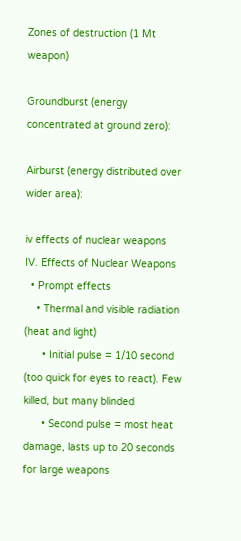Zones of destruction (1 Mt weapon)

Groundburst (energy concentrated at ground zero):

Airburst (energy distributed over wider area):

iv effects of nuclear weapons
IV. Effects of Nuclear Weapons
  • Prompt effects
    • Thermal and visible radiation (heat and light)
      • Initial pulse = 1/10 second (too quick for eyes to react). Few killed, but many blinded
      • Second pulse = most heat damage, lasts up to 20 seconds for large weapons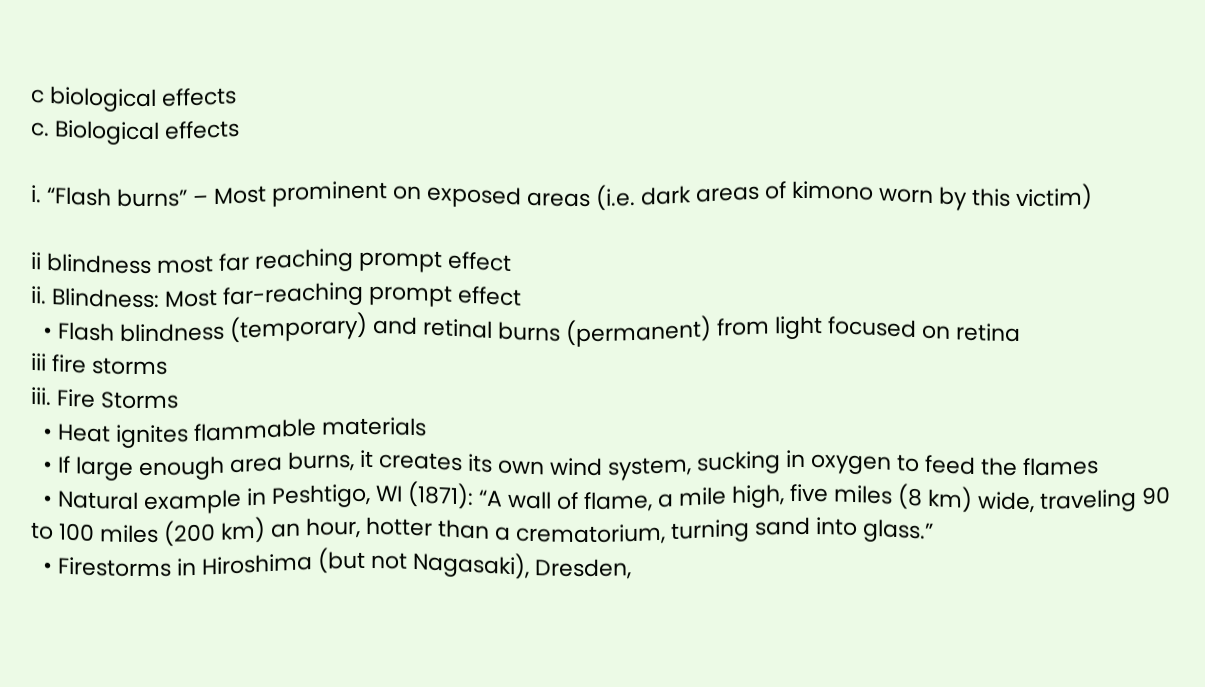c biological effects
c. Biological effects

i. “Flash burns” – Most prominent on exposed areas (i.e. dark areas of kimono worn by this victim)

ii blindness most far reaching prompt effect
ii. Blindness: Most far-reaching prompt effect
  • Flash blindness (temporary) and retinal burns (permanent) from light focused on retina
iii fire storms
iii. Fire Storms
  • Heat ignites flammable materials
  • If large enough area burns, it creates its own wind system, sucking in oxygen to feed the flames
  • Natural example in Peshtigo, WI (1871): “A wall of flame, a mile high, five miles (8 km) wide, traveling 90 to 100 miles (200 km) an hour, hotter than a crematorium, turning sand into glass.”
  • Firestorms in Hiroshima (but not Nagasaki), Dresden,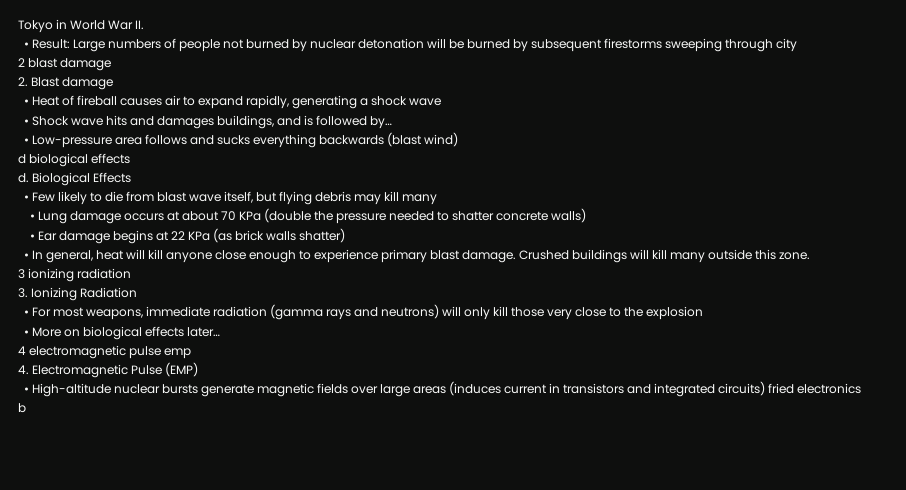Tokyo in World War II.
  • Result: Large numbers of people not burned by nuclear detonation will be burned by subsequent firestorms sweeping through city
2 blast damage
2. Blast damage
  • Heat of fireball causes air to expand rapidly, generating a shock wave
  • Shock wave hits and damages buildings, and is followed by…
  • Low-pressure area follows and sucks everything backwards (blast wind)
d biological effects
d. Biological Effects
  • Few likely to die from blast wave itself, but flying debris may kill many
    • Lung damage occurs at about 70 KPa (double the pressure needed to shatter concrete walls)
    • Ear damage begins at 22 KPa (as brick walls shatter)
  • In general, heat will kill anyone close enough to experience primary blast damage. Crushed buildings will kill many outside this zone.
3 ionizing radiation
3. Ionizing Radiation
  • For most weapons, immediate radiation (gamma rays and neutrons) will only kill those very close to the explosion
  • More on biological effects later…
4 electromagnetic pulse emp
4. Electromagnetic Pulse (EMP)
  • High-altitude nuclear bursts generate magnetic fields over large areas (induces current in transistors and integrated circuits) fried electronics
b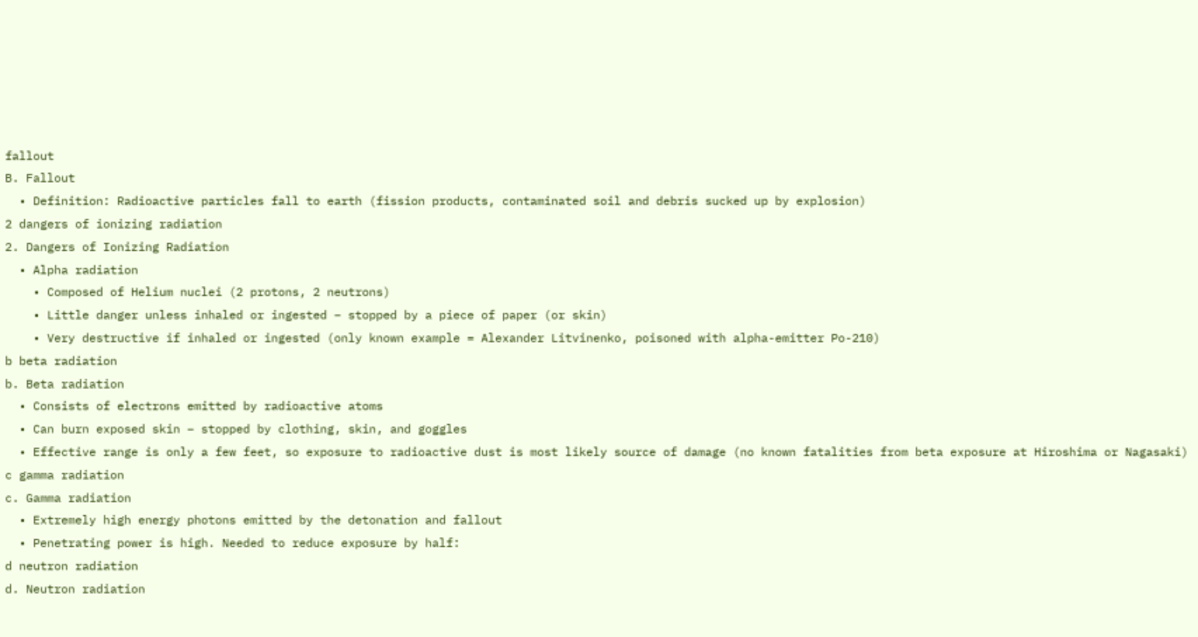fallout
B. Fallout
  • Definition: Radioactive particles fall to earth (fission products, contaminated soil and debris sucked up by explosion)
2 dangers of ionizing radiation
2. Dangers of Ionizing Radiation
  • Alpha radiation
    • Composed of Helium nuclei (2 protons, 2 neutrons)
    • Little danger unless inhaled or ingested – stopped by a piece of paper (or skin)
    • Very destructive if inhaled or ingested (only known example = Alexander Litvinenko, poisoned with alpha-emitter Po-210)
b beta radiation
b. Beta radiation
  • Consists of electrons emitted by radioactive atoms
  • Can burn exposed skin – stopped by clothing, skin, and goggles
  • Effective range is only a few feet, so exposure to radioactive dust is most likely source of damage (no known fatalities from beta exposure at Hiroshima or Nagasaki)
c gamma radiation
c. Gamma radiation
  • Extremely high energy photons emitted by the detonation and fallout
  • Penetrating power is high. Needed to reduce exposure by half:
d neutron radiation
d. Neutron radiation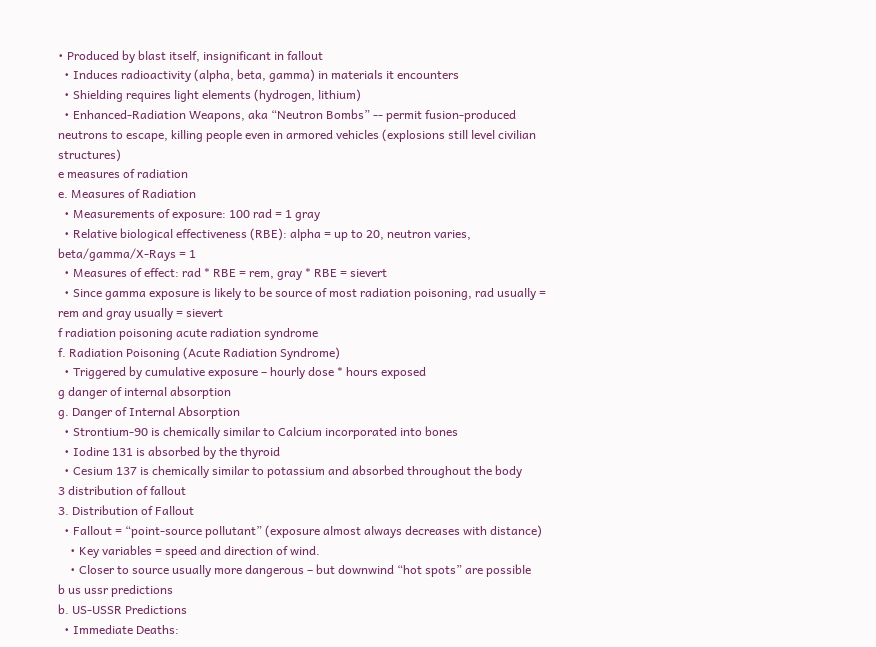• Produced by blast itself, insignificant in fallout
  • Induces radioactivity (alpha, beta, gamma) in materials it encounters
  • Shielding requires light elements (hydrogen, lithium)
  • Enhanced-Radiation Weapons, aka “Neutron Bombs” -- permit fusion-produced neutrons to escape, killing people even in armored vehicles (explosions still level civilian structures)
e measures of radiation
e. Measures of Radiation
  • Measurements of exposure: 100 rad = 1 gray
  • Relative biological effectiveness (RBE): alpha = up to 20, neutron varies, beta/gamma/X-Rays = 1
  • Measures of effect: rad * RBE = rem, gray * RBE = sievert
  • Since gamma exposure is likely to be source of most radiation poisoning, rad usually = rem and gray usually = sievert
f radiation poisoning acute radiation syndrome
f. Radiation Poisoning (Acute Radiation Syndrome)
  • Triggered by cumulative exposure – hourly dose * hours exposed
g danger of internal absorption
g. Danger of Internal Absorption
  • Strontium-90 is chemically similar to Calcium incorporated into bones
  • Iodine 131 is absorbed by the thyroid
  • Cesium 137 is chemically similar to potassium and absorbed throughout the body
3 distribution of fallout
3. Distribution of Fallout
  • Fallout = “point-source pollutant” (exposure almost always decreases with distance)
    • Key variables = speed and direction of wind.
    • Closer to source usually more dangerous – but downwind “hot spots” are possible
b us ussr predictions
b. US-USSR Predictions
  • Immediate Deaths: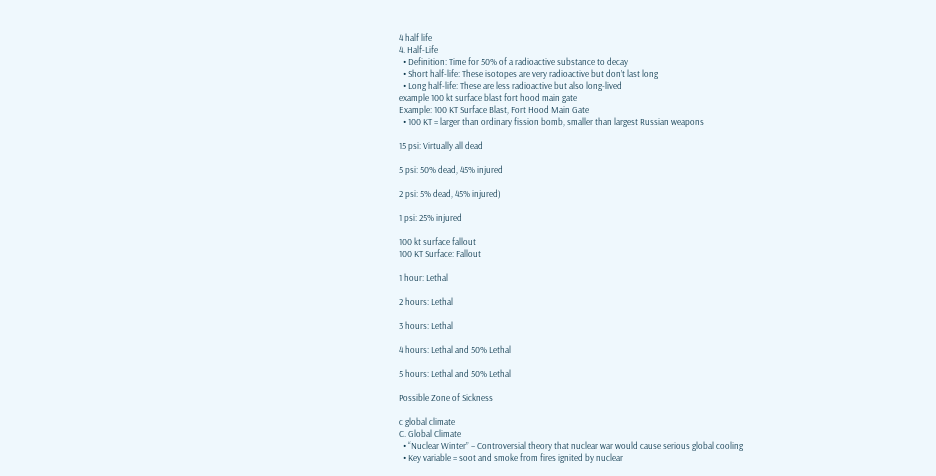4 half life
4. Half-Life
  • Definition: Time for 50% of a radioactive substance to decay
  • Short half-life: These isotopes are very radioactive but don’t last long
  • Long half-life: These are less radioactive but also long-lived
example 100 kt surface blast fort hood main gate
Example: 100 KT Surface Blast, Fort Hood Main Gate
  • 100 KT = larger than ordinary fission bomb, smaller than largest Russian weapons

15 psi: Virtually all dead

5 psi: 50% dead, 45% injured

2 psi: 5% dead, 45% injured)

1 psi: 25% injured

100 kt surface fallout
100 KT Surface: Fallout

1 hour: Lethal

2 hours: Lethal

3 hours: Lethal

4 hours: Lethal and 50% Lethal

5 hours: Lethal and 50% Lethal

Possible Zone of Sickness

c global climate
C. Global Climate
  • “Nuclear Winter” – Controversial theory that nuclear war would cause serious global cooling
  • Key variable = soot and smoke from fires ignited by nuclear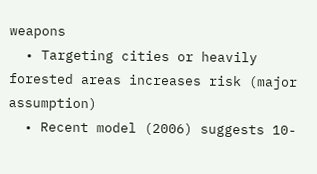weapons
  • Targeting cities or heavily forested areas increases risk (major assumption)
  • Recent model (2006) suggests 10-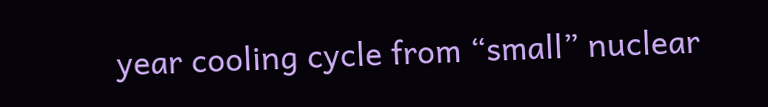year cooling cycle from “small” nuclear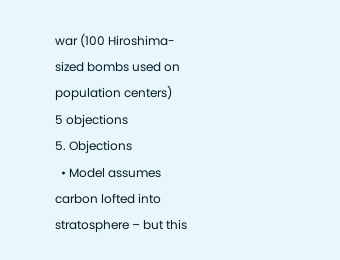war (100 Hiroshima-sized bombs used on population centers)
5 objections
5. Objections
  • Model assumes carbon lofted into stratosphere – but this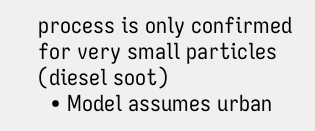process is only confirmed for very small particles (diesel soot)
  • Model assumes urban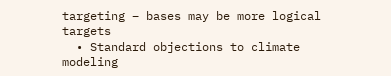targeting – bases may be more logical targets
  • Standard objections to climate modeling